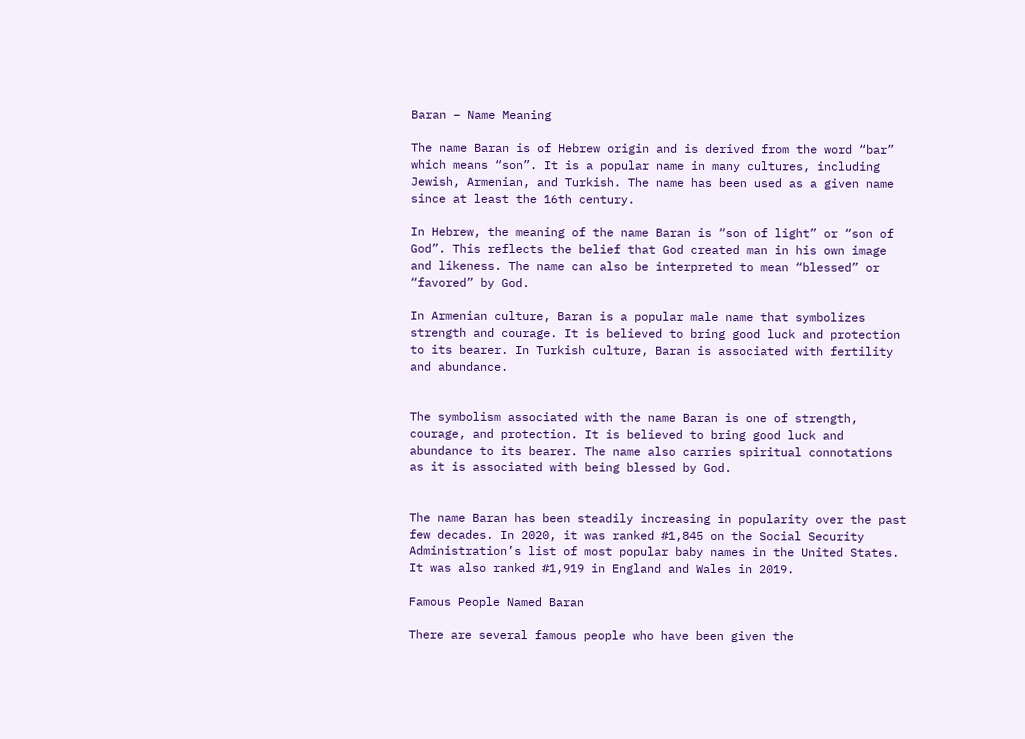Baran – Name Meaning

The name Baran is of Hebrew origin and is derived from the word “bar” which means “son”. It is a popular name in many cultures, including Jewish, Armenian, and Turkish. The name has been used as a given name since at least the 16th century.

In Hebrew, the meaning of the name Baran is “son of light” or “son of God”. This reflects the belief that God created man in his own image and likeness. The name can also be interpreted to mean “blessed” or “favored” by God.

In Armenian culture, Baran is a popular male name that symbolizes strength and courage. It is believed to bring good luck and protection to its bearer. In Turkish culture, Baran is associated with fertility and abundance.


The symbolism associated with the name Baran is one of strength, courage, and protection. It is believed to bring good luck and abundance to its bearer. The name also carries spiritual connotations as it is associated with being blessed by God.


The name Baran has been steadily increasing in popularity over the past few decades. In 2020, it was ranked #1,845 on the Social Security Administration’s list of most popular baby names in the United States. It was also ranked #1,919 in England and Wales in 2019.

Famous People Named Baran

There are several famous people who have been given the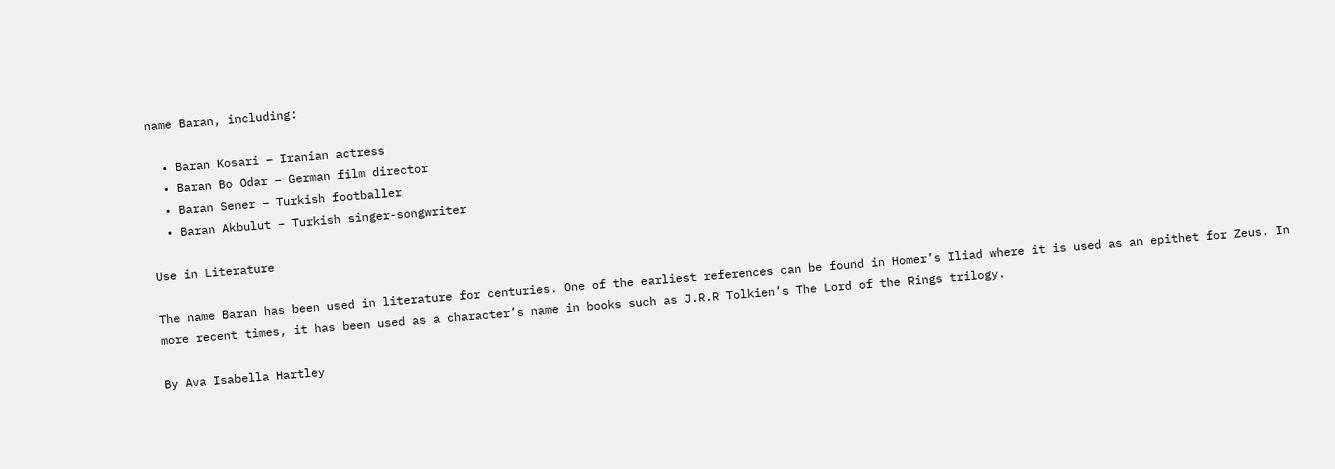name Baran, including:

  • Baran Kosari – Iranian actress
  • Baran Bo Odar – German film director
  • Baran Sener – Turkish footballer
  • Baran Akbulut – Turkish singer-songwriter

Use in Literature

The name Baran has been used in literature for centuries. One of the earliest references can be found in Homer’s Iliad where it is used as an epithet for Zeus. In more recent times, it has been used as a character’s name in books such as J.R.R Tolkien’s The Lord of the Rings trilogy.

By Ava Isabella Hartley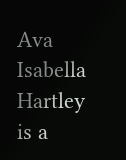Ava Isabella Hartley is a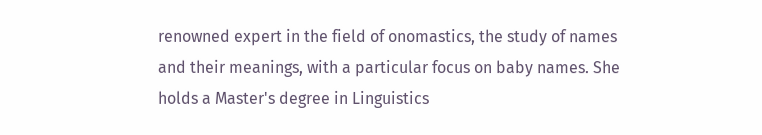renowned expert in the field of onomastics, the study of names and their meanings, with a particular focus on baby names. She holds a Master's degree in Linguistics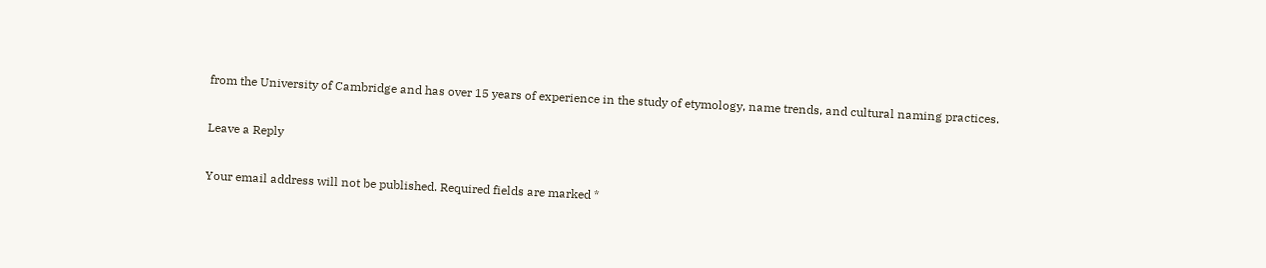from the University of Cambridge and has over 15 years of experience in the study of etymology, name trends, and cultural naming practices.

Leave a Reply

Your email address will not be published. Required fields are marked *